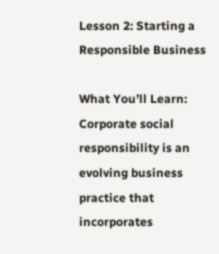Lesson 2: Starting a Responsible Business

What You’ll Learn: Corporate social responsibility is an evolving business practice that incorporates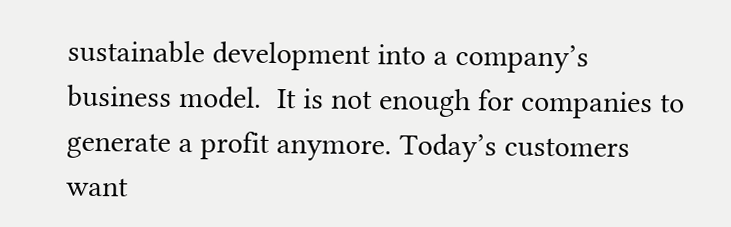sustainable development into a company’s business model.  It is not enough for companies to generate a profit anymore. Today’s customers want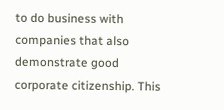to do business with companies that also demonstrate good corporate citizenship. This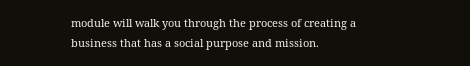module will walk you through the process of creating a business that has a social purpose and mission.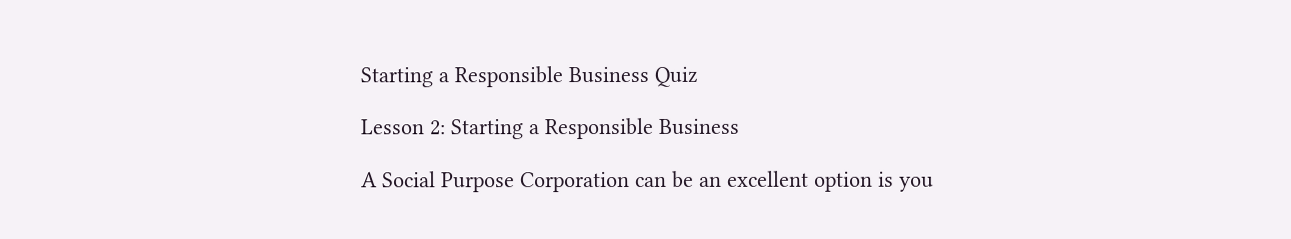Starting a Responsible Business Quiz

Lesson 2: Starting a Responsible Business

A Social Purpose Corporation can be an excellent option is you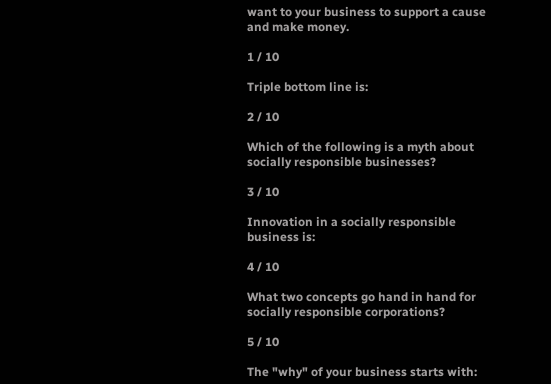want to your business to support a cause and make money.

1 / 10

Triple bottom line is:

2 / 10

Which of the following is a myth about socially responsible businesses?

3 / 10

Innovation in a socially responsible business is:

4 / 10

What two concepts go hand in hand for socially responsible corporations?

5 / 10

The "why" of your business starts with: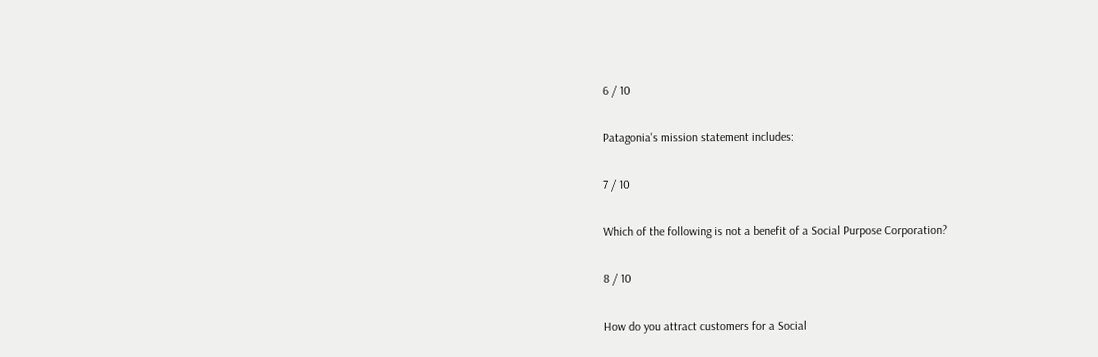6 / 10

Patagonia's mission statement includes:

7 / 10

Which of the following is not a benefit of a Social Purpose Corporation?

8 / 10

How do you attract customers for a Social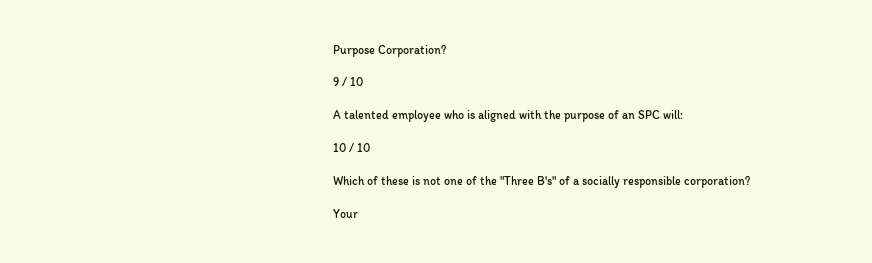Purpose Corporation?

9 / 10

A talented employee who is aligned with the purpose of an SPC will:

10 / 10

Which of these is not one of the "Three B's" of a socially responsible corporation?

Your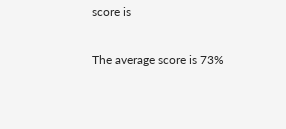score is

The average score is 73%